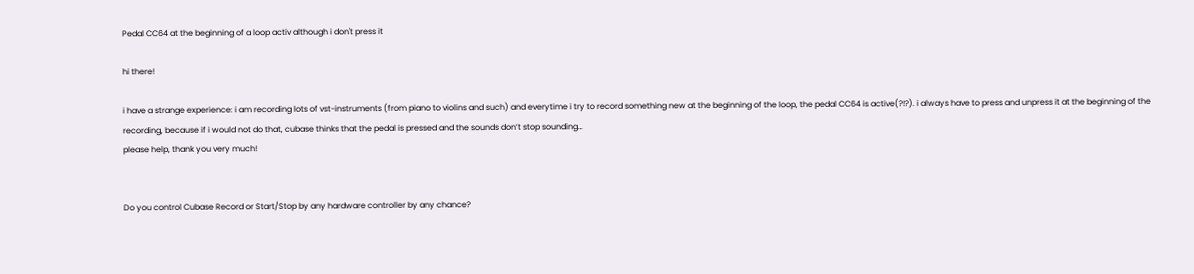Pedal CC64 at the beginning of a loop activ although i don't press it

hi there!

i have a strange experience: i am recording lots of vst-instruments (from piano to violins and such) and everytime i try to record something new at the beginning of the loop, the pedal CC64 is active(?!?). i always have to press and unpress it at the beginning of the recording, because if i would not do that, cubase thinks that the pedal is pressed and the sounds don’t stop sounding…
please help, thank you very much!


Do you control Cubase Record or Start/Stop by any hardware controller by any chance?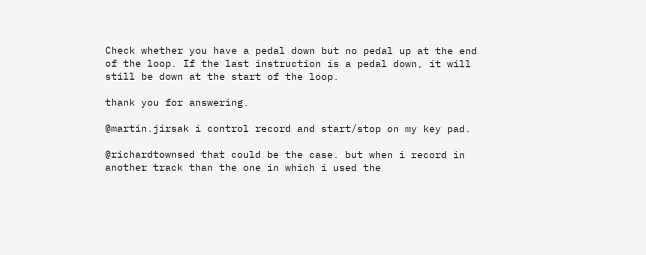Check whether you have a pedal down but no pedal up at the end of the loop. If the last instruction is a pedal down, it will still be down at the start of the loop.

thank you for answering.

@martin.jirsak i control record and start/stop on my key pad.

@richardtownsed that could be the case. but when i record in another track than the one in which i used the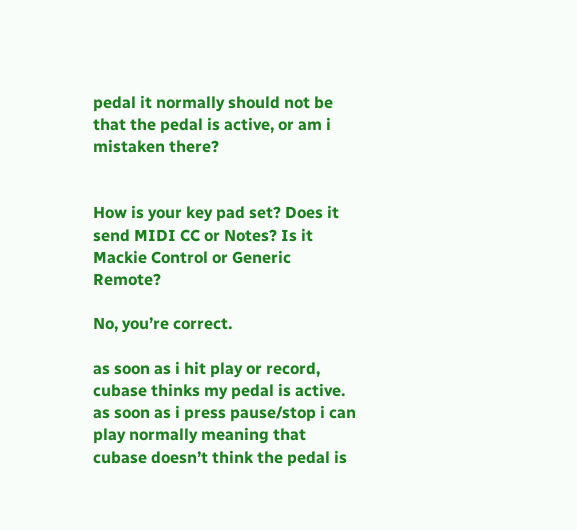pedal it normally should not be that the pedal is active, or am i mistaken there?


How is your key pad set? Does it send MIDI CC or Notes? Is it Mackie Control or Generic Remote?

No, you’re correct.

as soon as i hit play or record, cubase thinks my pedal is active. as soon as i press pause/stop i can play normally meaning that cubase doesn’t think the pedal is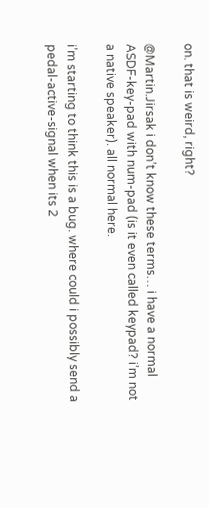on. that is weird, right?

@Martin.Jirsak i don’t know these terms… i have a normal ASDF-key-pad with num-pad (is it even called keypad? i’m not a native speaker). all normal here.

i’m starting to think this is a bug. where could i possibly send a pedal-active-signal when its 2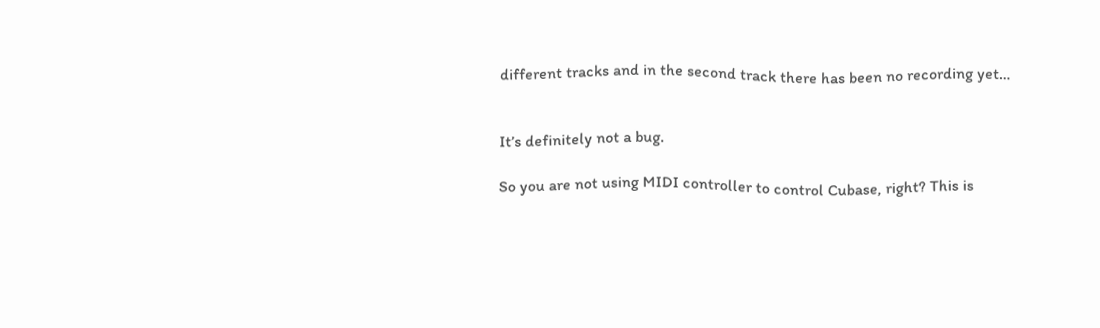different tracks and in the second track there has been no recording yet…


It’s definitely not a bug.

So you are not using MIDI controller to control Cubase, right? This is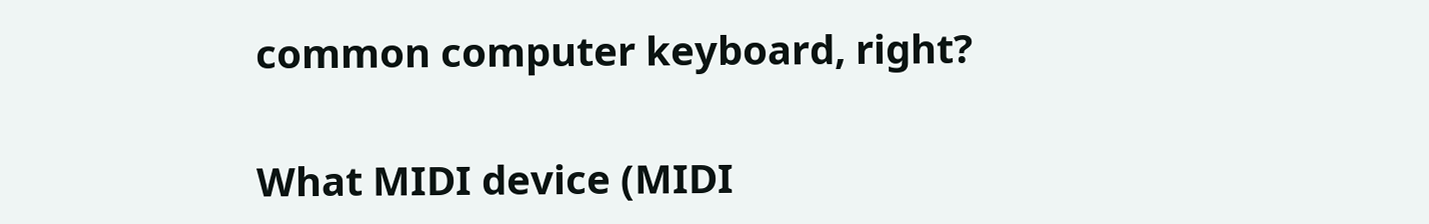common computer keyboard, right?

What MIDI device (MIDI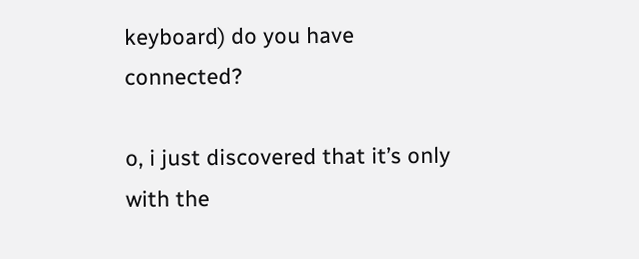keyboard) do you have connected?

o, i just discovered that it’s only with the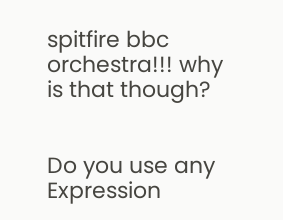spitfire bbc orchestra!!! why is that though?


Do you use any Expression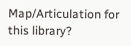Map/Articulation for this library?